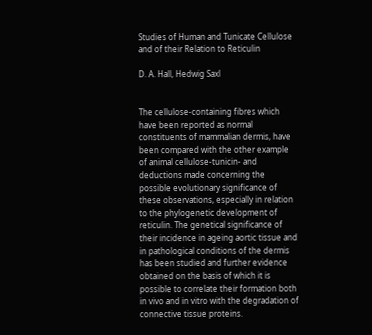Studies of Human and Tunicate Cellulose and of their Relation to Reticulin

D. A. Hall, Hedwig Saxl


The cellulose-containing fibres which have been reported as normal constituents of mammalian dermis, have been compared with the other example of animal cellulose-tunicin- and deductions made concerning the possible evolutionary significance of these observations, especially in relation to the phylogenetic development of reticulin. The genetical significance of their incidence in ageing aortic tissue and in pathological conditions of the dermis has been studied and further evidence obtained on the basis of which it is possible to correlate their formation both in vivo and in vitro with the degradation of connective tissue proteins.